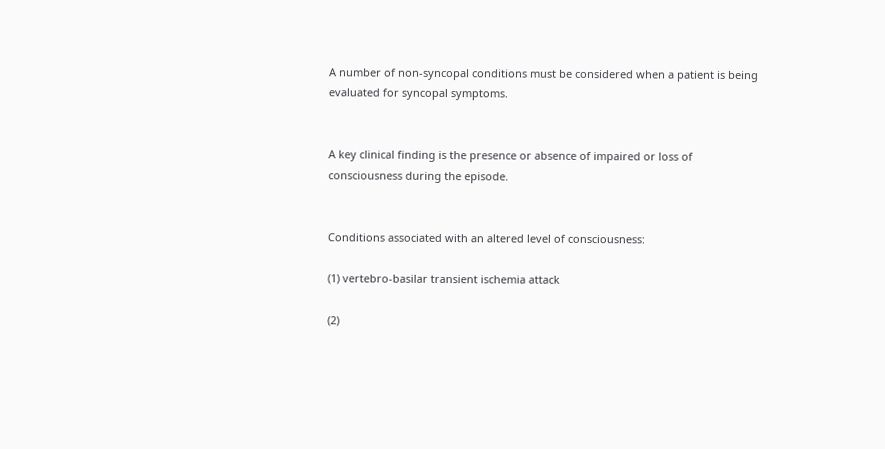A number of non-syncopal conditions must be considered when a patient is being evaluated for syncopal symptoms.


A key clinical finding is the presence or absence of impaired or loss of consciousness during the episode.


Conditions associated with an altered level of consciousness:

(1) vertebro-basilar transient ischemia attack

(2)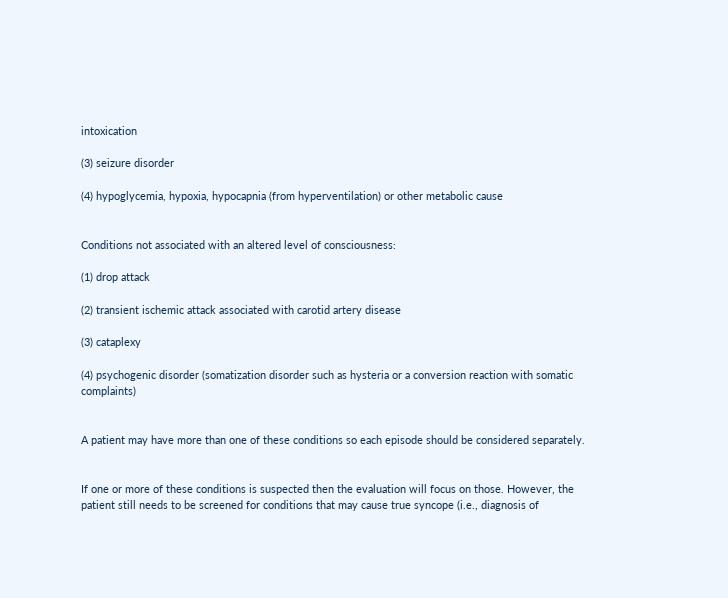intoxication

(3) seizure disorder

(4) hypoglycemia, hypoxia, hypocapnia (from hyperventilation) or other metabolic cause


Conditions not associated with an altered level of consciousness:

(1) drop attack

(2) transient ischemic attack associated with carotid artery disease

(3) cataplexy

(4) psychogenic disorder (somatization disorder such as hysteria or a conversion reaction with somatic complaints)


A patient may have more than one of these conditions so each episode should be considered separately.


If one or more of these conditions is suspected then the evaluation will focus on those. However, the patient still needs to be screened for conditions that may cause true syncope (i.e., diagnosis of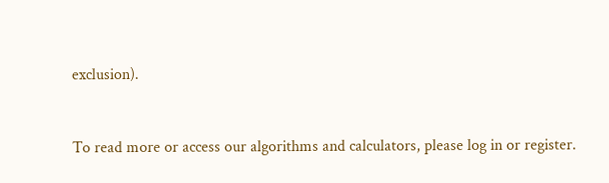exclusion).


To read more or access our algorithms and calculators, please log in or register.